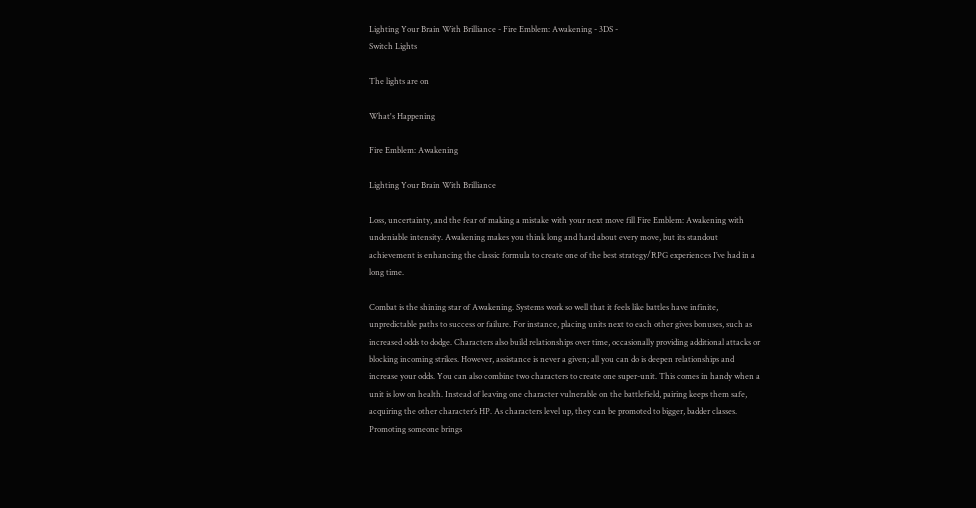Lighting Your Brain With Brilliance - Fire Emblem: Awakening - 3DS -
Switch Lights

The lights are on

What's Happening

Fire Emblem: Awakening

Lighting Your Brain With Brilliance

Loss, uncertainty, and the fear of making a mistake with your next move fill Fire Emblem: Awakening with undeniable intensity. Awakening makes you think long and hard about every move, but its standout achievement is enhancing the classic formula to create one of the best strategy/RPG experiences I’ve had in a long time.

Combat is the shining star of Awakening. Systems work so well that it feels like battles have infinite, unpredictable paths to success or failure. For instance, placing units next to each other gives bonuses, such as increased odds to dodge. Characters also build relationships over time, occasionally providing additional attacks or blocking incoming strikes. However, assistance is never a given; all you can do is deepen relationships and increase your odds. You can also combine two characters to create one super-unit. This comes in handy when a unit is low on health. Instead of leaving one character vulnerable on the battlefield, pairing keeps them safe, acquiring the other character’s HP. As characters level up, they can be promoted to bigger, badder classes. Promoting someone brings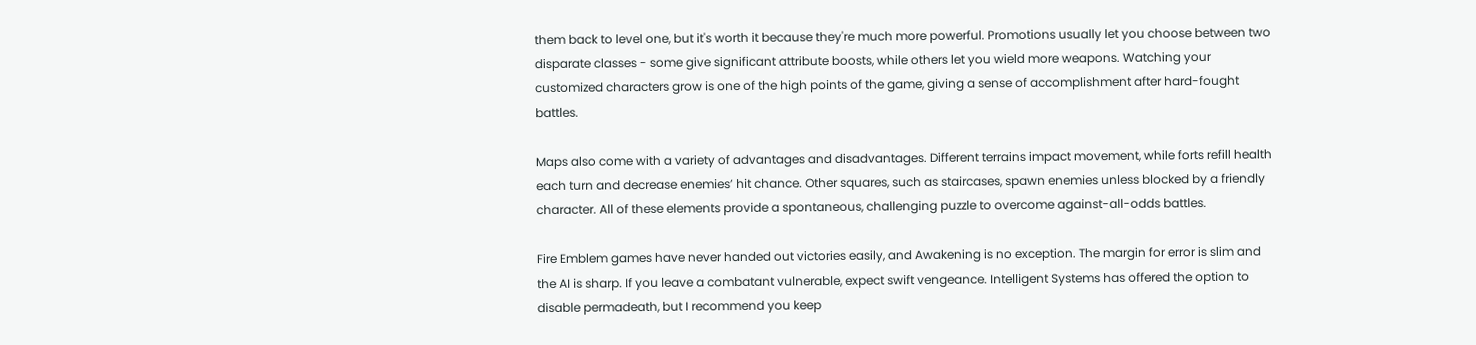them back to level one, but it's worth it because they're much more powerful. Promotions usually let you choose between two disparate classes - some give significant attribute boosts, while others let you wield more weapons. Watching your customized characters grow is one of the high points of the game, giving a sense of accomplishment after hard-fought battles.

Maps also come with a variety of advantages and disadvantages. Different terrains impact movement, while forts refill health each turn and decrease enemies’ hit chance. Other squares, such as staircases, spawn enemies unless blocked by a friendly character. All of these elements provide a spontaneous, challenging puzzle to overcome against-all-odds battles.

Fire Emblem games have never handed out victories easily, and Awakening is no exception. The margin for error is slim and the AI is sharp. If you leave a combatant vulnerable, expect swift vengeance. Intelligent Systems has offered the option to disable permadeath, but I recommend you keep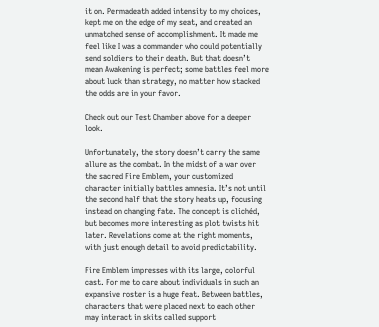it on. Permadeath added intensity to my choices, kept me on the edge of my seat, and created an unmatched sense of accomplishment. It made me feel like I was a commander who could potentially send soldiers to their death. But that doesn’t mean Awakening is perfect; some battles feel more about luck than strategy, no matter how stacked the odds are in your favor.

Check out our Test Chamber above for a deeper look.

Unfortunately, the story doesn’t carry the same allure as the combat. In the midst of a war over the sacred Fire Emblem, your customized character initially battles amnesia. It’s not until the second half that the story heats up, focusing instead on changing fate. The concept is clichéd, but becomes more interesting as plot twists hit later. Revelations come at the right moments, with just enough detail to avoid predictability.

Fire Emblem impresses with its large, colorful cast. For me to care about individuals in such an expansive roster is a huge feat. Between battles, characters that were placed next to each other may interact in skits called support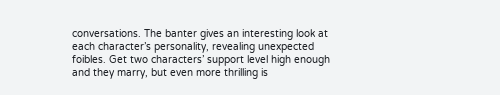conversations. The banter gives an interesting look at each character’s personality, revealing unexpected foibles. Get two characters’ support level high enough and they marry, but even more thrilling is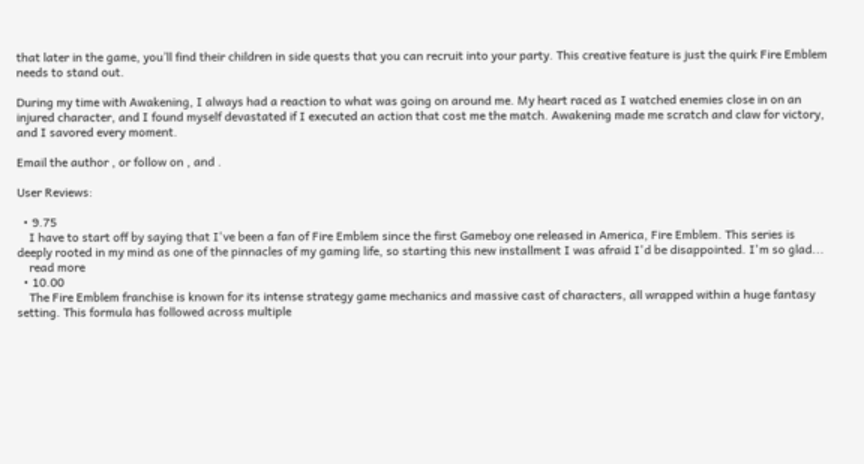that later in the game, you’ll find their children in side quests that you can recruit into your party. This creative feature is just the quirk Fire Emblem needs to stand out.

During my time with Awakening, I always had a reaction to what was going on around me. My heart raced as I watched enemies close in on an injured character, and I found myself devastated if I executed an action that cost me the match. Awakening made me scratch and claw for victory, and I savored every moment.

Email the author , or follow on , and .

User Reviews:

  • 9.75
    I have to start off by saying that I've been a fan of Fire Emblem since the first Gameboy one released in America, Fire Emblem. This series is deeply rooted in my mind as one of the pinnacles of my gaming life, so starting this new installment I was afraid I'd be disappointed. I'm so glad...
    read more
  • 10.00
    The Fire Emblem franchise is known for its intense strategy game mechanics and massive cast of characters, all wrapped within a huge fantasy setting. This formula has followed across multiple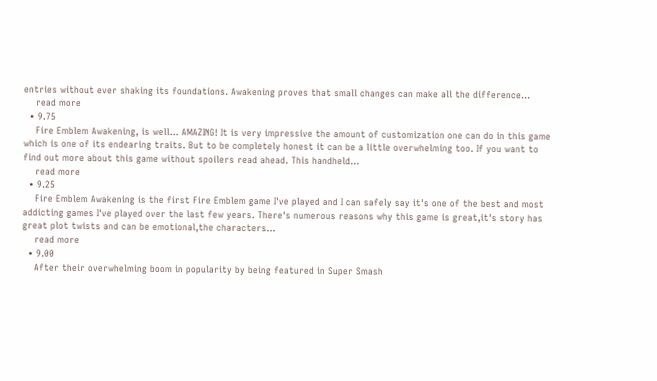entries without ever shaking its foundations. Awakening proves that small changes can make all the difference...
    read more
  • 9.75
    Fire Emblem Awakening, is well... AMAZING! It is very impressive the amount of customization one can do in this game which is one of its endearing traits. But to be completely honest it can be a little overwhelming too. If you want to find out more about this game without spoilers read ahead. This handheld...
    read more
  • 9.25
    Fire Emblem Awakening is the first Fire Emblem game I've played and I can safely say it's one of the best and most addicting games I've played over the last few years. There's numerous reasons why this game is great,it's story has great plot twists and can be emotional,the characters...
    read more
  • 9.00
    After their overwhelming boom in popularity by being featured in Super Smash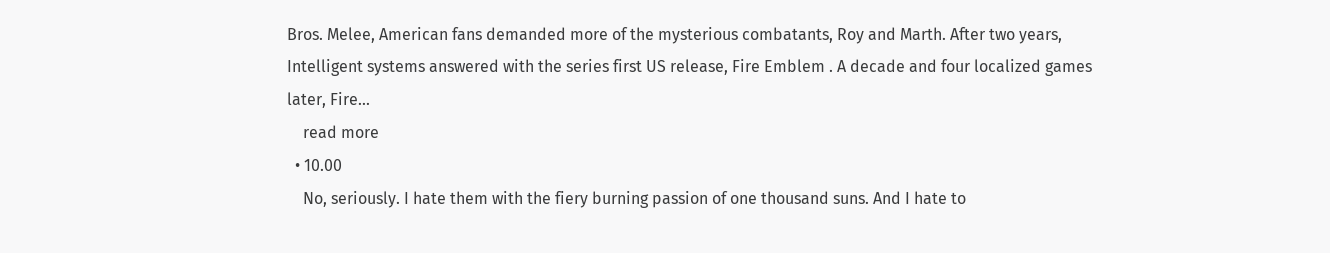Bros. Melee, American fans demanded more of the mysterious combatants, Roy and Marth. After two years, Intelligent systems answered with the series first US release, Fire Emblem . A decade and four localized games later, Fire...
    read more
  • 10.00
    No, seriously. I hate them with the fiery burning passion of one thousand suns. And I hate to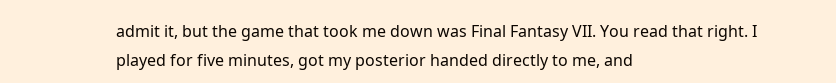admit it, but the game that took me down was Final Fantasy VII. You read that right. I played for five minutes, got my posterior handed directly to me, and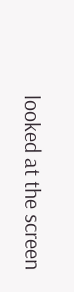looked at the screen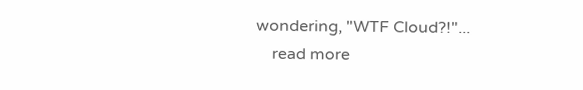wondering, "WTF Cloud?!"...
    read more